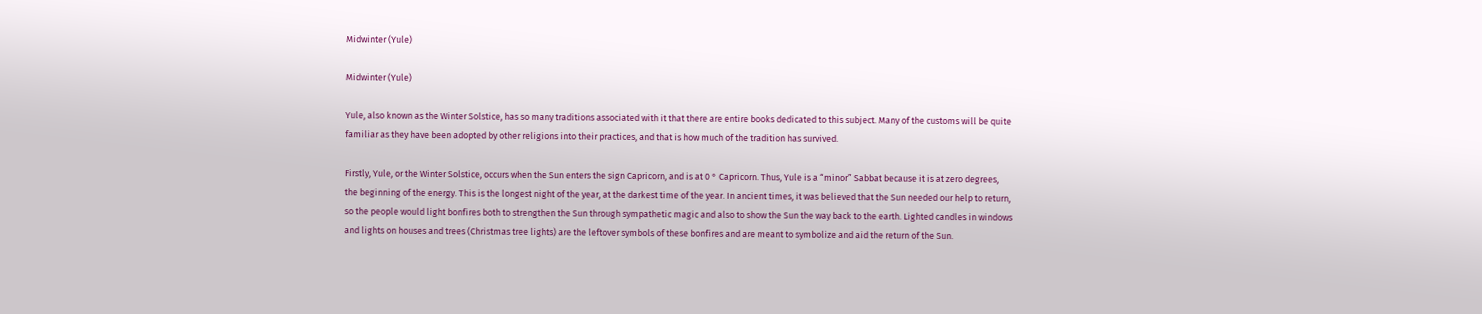Midwinter (Yule)

Midwinter (Yule)

Yule, also known as the Winter Solstice, has so many traditions associated with it that there are entire books dedicated to this subject. Many of the customs will be quite familiar as they have been adopted by other religions into their practices, and that is how much of the tradition has survived.

Firstly, Yule, or the Winter Solstice, occurs when the Sun enters the sign Capricorn, and is at 0 ° Capricorn. Thus, Yule is a “minor” Sabbat because it is at zero degrees, the beginning of the energy. This is the longest night of the year, at the darkest time of the year. In ancient times, it was believed that the Sun needed our help to return, so the people would light bonfires both to strengthen the Sun through sympathetic magic and also to show the Sun the way back to the earth. Lighted candles in windows and lights on houses and trees (Christmas tree lights) are the leftover symbols of these bonfires and are meant to symbolize and aid the return of the Sun.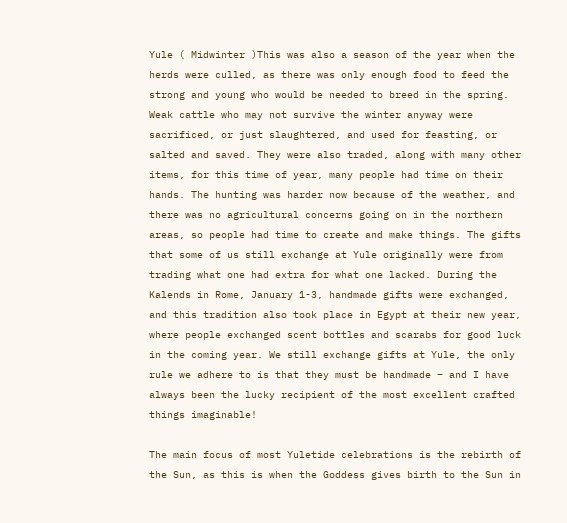Yule ( Midwinter )This was also a season of the year when the herds were culled, as there was only enough food to feed the strong and young who would be needed to breed in the spring. Weak cattle who may not survive the winter anyway were sacrificed, or just slaughtered, and used for feasting, or salted and saved. They were also traded, along with many other items, for this time of year, many people had time on their hands. The hunting was harder now because of the weather, and there was no agricultural concerns going on in the northern areas, so people had time to create and make things. The gifts that some of us still exchange at Yule originally were from trading what one had extra for what one lacked. During the Kalends in Rome, January 1-3, handmade gifts were exchanged, and this tradition also took place in Egypt at their new year, where people exchanged scent bottles and scarabs for good luck in the coming year. We still exchange gifts at Yule, the only rule we adhere to is that they must be handmade – and I have always been the lucky recipient of the most excellent crafted things imaginable!

The main focus of most Yuletide celebrations is the rebirth of the Sun, as this is when the Goddess gives birth to the Sun in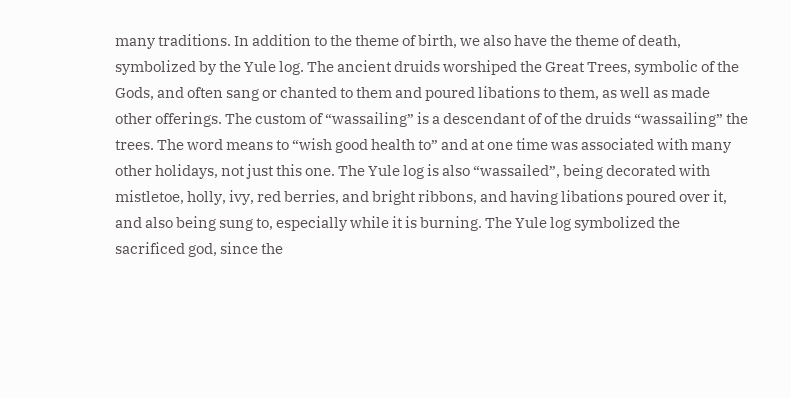many traditions. In addition to the theme of birth, we also have the theme of death, symbolized by the Yule log. The ancient druids worshiped the Great Trees, symbolic of the Gods, and often sang or chanted to them and poured libations to them, as well as made other offerings. The custom of “wassailing” is a descendant of of the druids “wassailing” the trees. The word means to “wish good health to” and at one time was associated with many other holidays, not just this one. The Yule log is also “wassailed”, being decorated with mistletoe, holly, ivy, red berries, and bright ribbons, and having libations poured over it, and also being sung to, especially while it is burning. The Yule log symbolized the sacrificed god, since the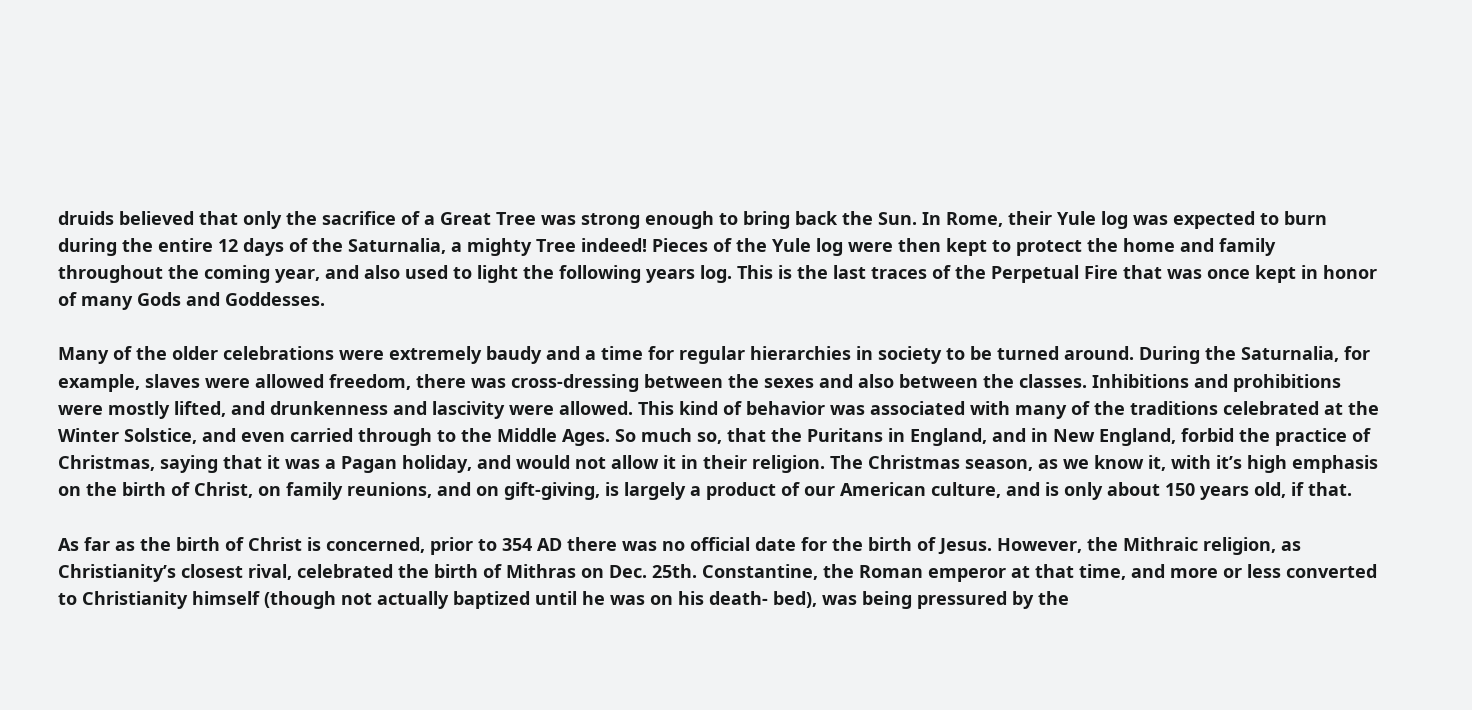druids believed that only the sacrifice of a Great Tree was strong enough to bring back the Sun. In Rome, their Yule log was expected to burn during the entire 12 days of the Saturnalia, a mighty Tree indeed! Pieces of the Yule log were then kept to protect the home and family throughout the coming year, and also used to light the following years log. This is the last traces of the Perpetual Fire that was once kept in honor of many Gods and Goddesses.

Many of the older celebrations were extremely baudy and a time for regular hierarchies in society to be turned around. During the Saturnalia, for example, slaves were allowed freedom, there was cross-dressing between the sexes and also between the classes. Inhibitions and prohibitions were mostly lifted, and drunkenness and lascivity were allowed. This kind of behavior was associated with many of the traditions celebrated at the Winter Solstice, and even carried through to the Middle Ages. So much so, that the Puritans in England, and in New England, forbid the practice of Christmas, saying that it was a Pagan holiday, and would not allow it in their religion. The Christmas season, as we know it, with it’s high emphasis on the birth of Christ, on family reunions, and on gift-giving, is largely a product of our American culture, and is only about 150 years old, if that.

As far as the birth of Christ is concerned, prior to 354 AD there was no official date for the birth of Jesus. However, the Mithraic religion, as Christianity’s closest rival, celebrated the birth of Mithras on Dec. 25th. Constantine, the Roman emperor at that time, and more or less converted to Christianity himself (though not actually baptized until he was on his death- bed), was being pressured by the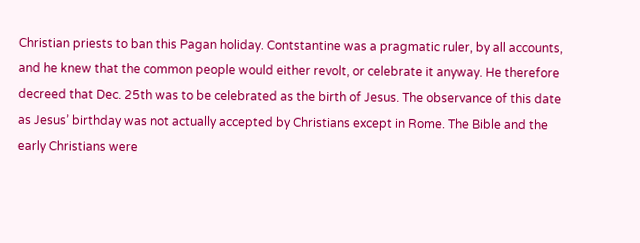Christian priests to ban this Pagan holiday. Contstantine was a pragmatic ruler, by all accounts, and he knew that the common people would either revolt, or celebrate it anyway. He therefore decreed that Dec. 25th was to be celebrated as the birth of Jesus. The observance of this date as Jesus’ birthday was not actually accepted by Christians except in Rome. The Bible and the early Christians were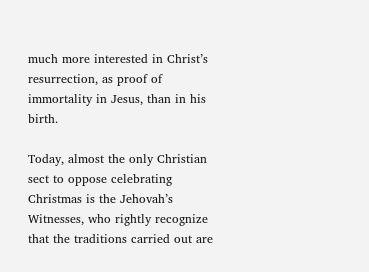much more interested in Christ’s resurrection, as proof of immortality in Jesus, than in his birth.

Today, almost the only Christian sect to oppose celebrating Christmas is the Jehovah’s Witnesses, who rightly recognize that the traditions carried out are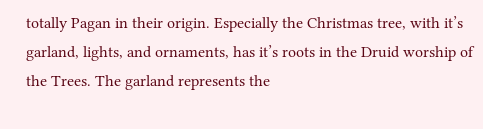totally Pagan in their origin. Especially the Christmas tree, with it’s garland, lights, and ornaments, has it’s roots in the Druid worship of the Trees. The garland represents the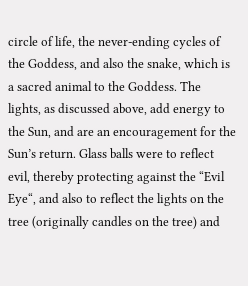circle of life, the never-ending cycles of the Goddess, and also the snake, which is a sacred animal to the Goddess. The lights, as discussed above, add energy to the Sun, and are an encouragement for the Sun’s return. Glass balls were to reflect evil, thereby protecting against the “Evil Eye“, and also to reflect the lights on the tree (originally candles on the tree) and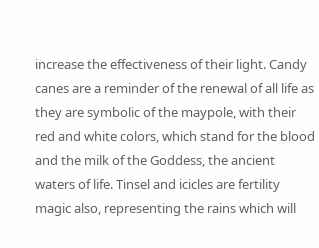increase the effectiveness of their light. Candy canes are a reminder of the renewal of all life as they are symbolic of the maypole, with their red and white colors, which stand for the blood and the milk of the Goddess, the ancient waters of life. Tinsel and icicles are fertility magic also, representing the rains which will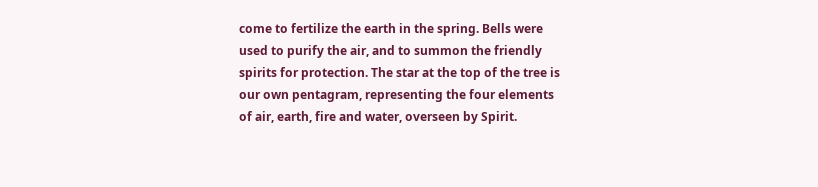come to fertilize the earth in the spring. Bells were used to purify the air, and to summon the friendly spirits for protection. The star at the top of the tree is our own pentagram, representing the four elements of air, earth, fire and water, overseen by Spirit.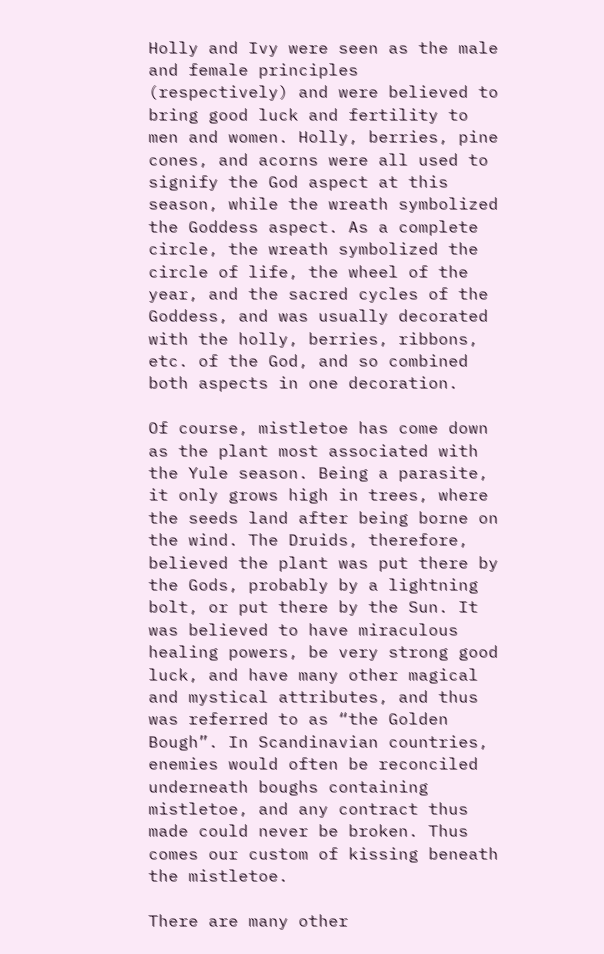Holly and Ivy were seen as the male and female principles (respectively) and were believed to bring good luck and fertility to men and women. Holly, berries, pine cones, and acorns were all used to signify the God aspect at this season, while the wreath symbolized the Goddess aspect. As a complete circle, the wreath symbolized the circle of life, the wheel of the year, and the sacred cycles of the Goddess, and was usually decorated with the holly, berries, ribbons, etc. of the God, and so combined both aspects in one decoration.

Of course, mistletoe has come down as the plant most associated with the Yule season. Being a parasite, it only grows high in trees, where the seeds land after being borne on the wind. The Druids, therefore, believed the plant was put there by the Gods, probably by a lightning bolt, or put there by the Sun. It was believed to have miraculous healing powers, be very strong good luck, and have many other magical and mystical attributes, and thus was referred to as “the Golden Bough”. In Scandinavian countries, enemies would often be reconciled underneath boughs containing mistletoe, and any contract thus made could never be broken. Thus comes our custom of kissing beneath the mistletoe.

There are many other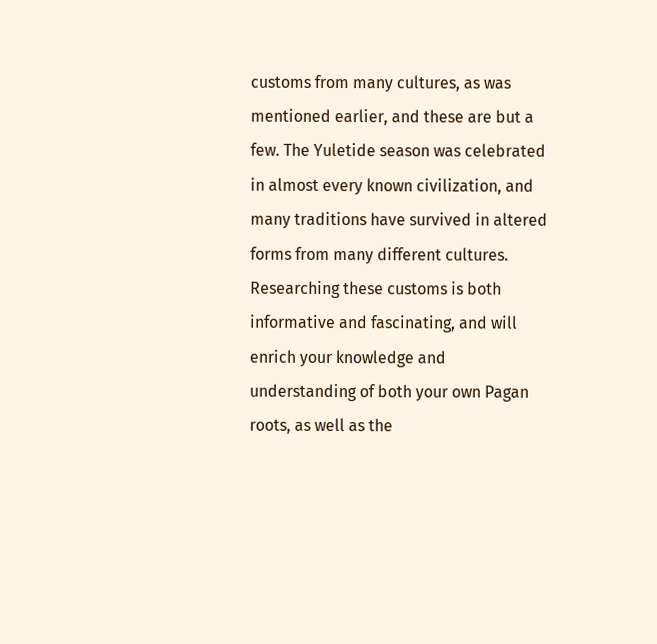customs from many cultures, as was mentioned earlier, and these are but a few. The Yuletide season was celebrated in almost every known civilization, and many traditions have survived in altered forms from many different cultures. Researching these customs is both informative and fascinating, and will enrich your knowledge and understanding of both your own Pagan roots, as well as the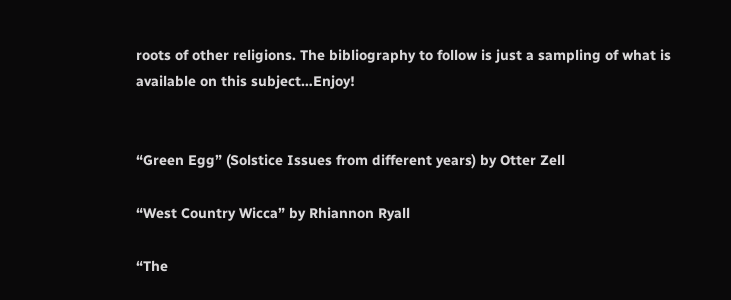roots of other religions. The bibliography to follow is just a sampling of what is available on this subject…Enjoy!


“Green Egg” (Solstice Issues from different years) by Otter Zell

“West Country Wicca” by Rhiannon Ryall

“The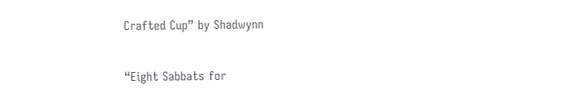Crafted Cup” by Shadwynn

“Eight Sabbats for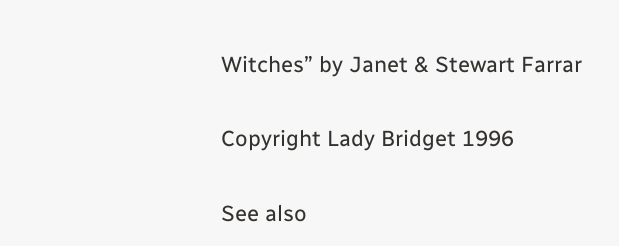Witches” by Janet & Stewart Farrar

Copyright Lady Bridget 1996

See also